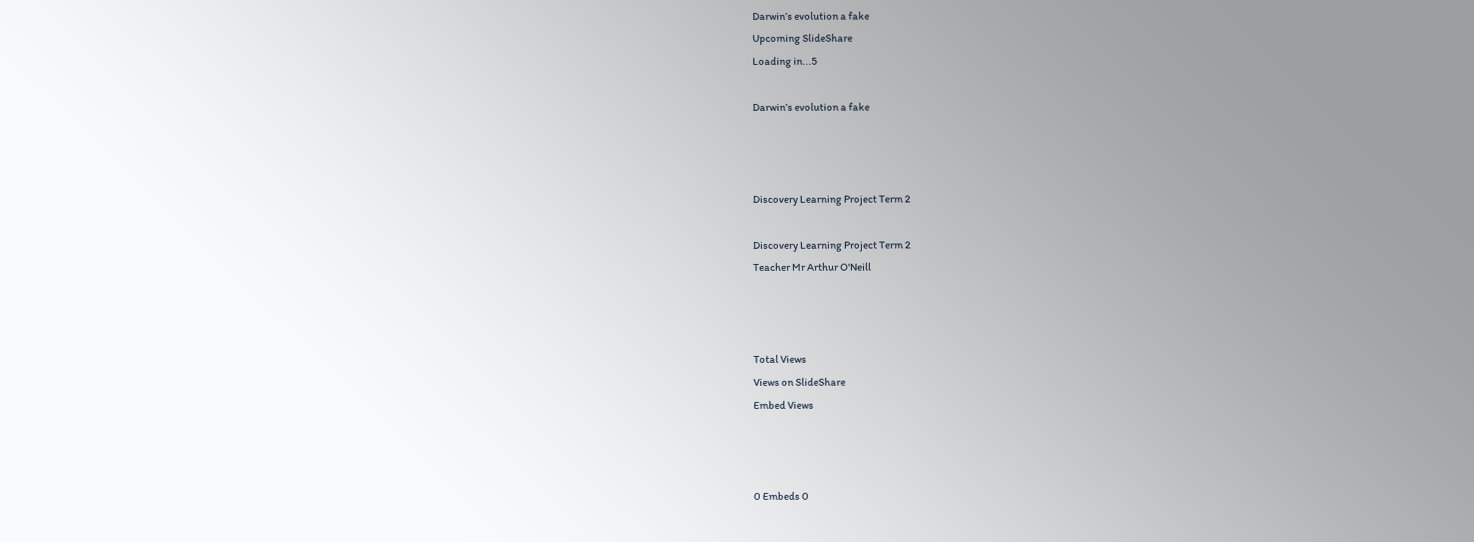Darwin’s evolution a fake
Upcoming SlideShare
Loading in...5

Darwin’s evolution a fake



Discovery Learning Project Term 2

Discovery Learning Project Term 2
Teacher Mr Arthur O'Neill



Total Views
Views on SlideShare
Embed Views



0 Embeds 0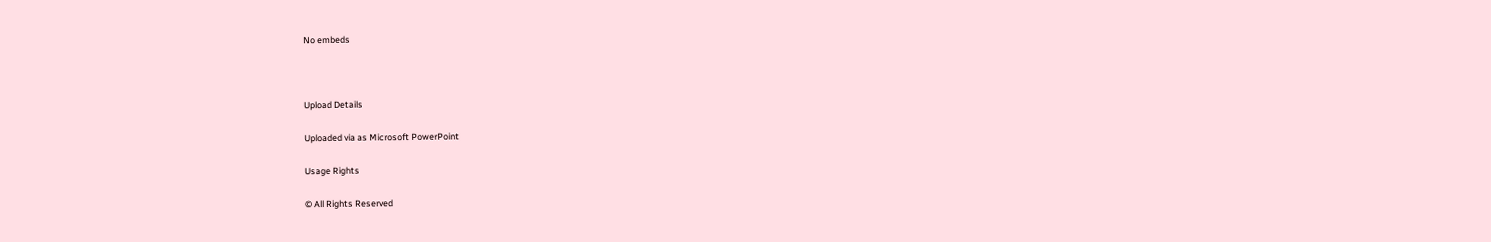No embeds



Upload Details

Uploaded via as Microsoft PowerPoint

Usage Rights

© All Rights Reserved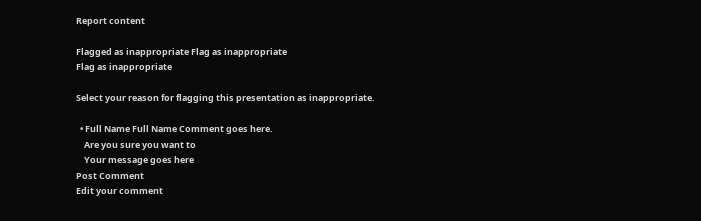Report content

Flagged as inappropriate Flag as inappropriate
Flag as inappropriate

Select your reason for flagging this presentation as inappropriate.

  • Full Name Full Name Comment goes here.
    Are you sure you want to
    Your message goes here
Post Comment
Edit your comment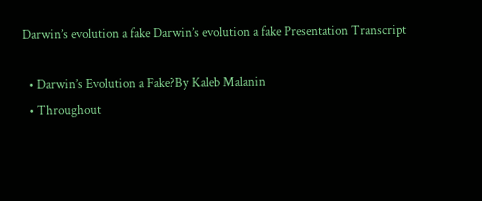Darwin’s evolution a fake Darwin’s evolution a fake Presentation Transcript

  • Darwin’s Evolution a Fake?By Kaleb Malanin
  • Throughout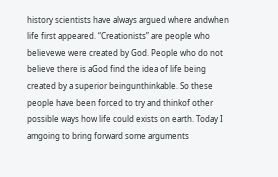history scientists have always argued where andwhen life first appeared. “Creationists” are people who believewe were created by God. People who do not believe there is aGod find the idea of life being created by a superior beingunthinkable. So these people have been forced to try and thinkof other possible ways how life could exists on earth. Today I amgoing to bring forward some arguments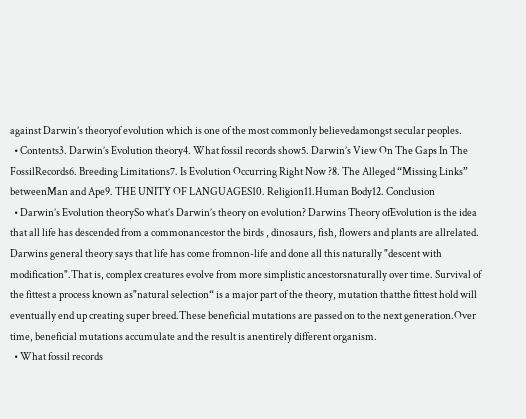against Darwin’s theoryof evolution which is one of the most commonly believedamongst secular peoples.
  • Contents3. Darwin’s Evolution theory4. What fossil records show5. Darwin’s View On The Gaps In The FossilRecords6. Breeding Limitations7. Is Evolution Occurring Right Now ?8. The Alleged “Missing Links” betweenMan and Ape9. THE UNITY OF LANGUAGES10. Religion11.Human Body12. Conclusion
  • Darwin’s Evolution theorySo what’s Darwin’s theory on evolution? Darwins Theory ofEvolution is the idea that all life has descended from a commonancestor the birds , dinosaurs, fish, flowers and plants are allrelated. Darwins general theory says that life has come fromnon-life and done all this naturally "descent with modification".That is, complex creatures evolve from more simplistic ancestorsnaturally over time. Survival of the fittest a process known as"natural selection“ is a major part of the theory, mutation thatthe fittest hold will eventually end up creating super breed.These beneficial mutations are passed on to the next generation.Over time, beneficial mutations accumulate and the result is anentirely different organism.
  • What fossil records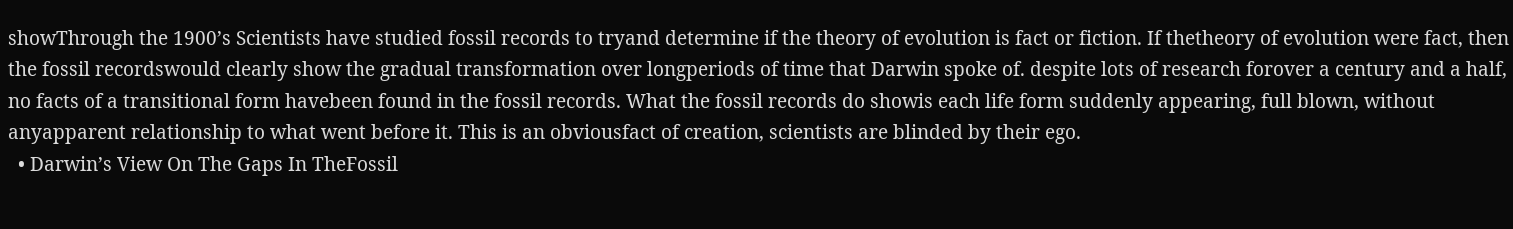showThrough the 1900’s Scientists have studied fossil records to tryand determine if the theory of evolution is fact or fiction. If thetheory of evolution were fact, then the fossil recordswould clearly show the gradual transformation over longperiods of time that Darwin spoke of. despite lots of research forover a century and a half, no facts of a transitional form havebeen found in the fossil records. What the fossil records do showis each life form suddenly appearing, full blown, without anyapparent relationship to what went before it. This is an obviousfact of creation, scientists are blinded by their ego.
  • Darwin’s View On The Gaps In TheFossil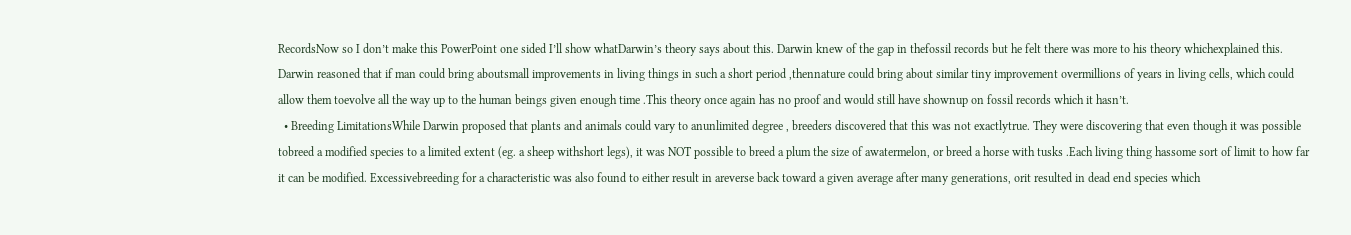RecordsNow so I don’t make this PowerPoint one sided I’ll show whatDarwin’s theory says about this. Darwin knew of the gap in thefossil records but he felt there was more to his theory whichexplained this. Darwin reasoned that if man could bring aboutsmall improvements in living things in such a short period ,thennature could bring about similar tiny improvement overmillions of years in living cells, which could allow them toevolve all the way up to the human beings given enough time .This theory once again has no proof and would still have shownup on fossil records which it hasn’t.
  • Breeding LimitationsWhile Darwin proposed that plants and animals could vary to anunlimited degree , breeders discovered that this was not exactlytrue. They were discovering that even though it was possible tobreed a modified species to a limited extent (eg. a sheep withshort legs), it was NOT possible to breed a plum the size of awatermelon, or breed a horse with tusks .Each living thing hassome sort of limit to how far it can be modified. Excessivebreeding for a characteristic was also found to either result in areverse back toward a given average after many generations, orit resulted in dead end species which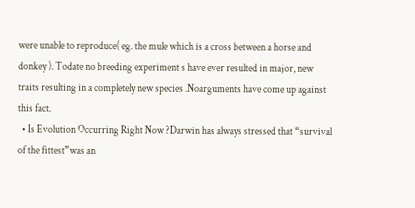were unable to reproduce( eg. the mule which is a cross between a horse and donkey ). Todate no breeding experiment s have ever resulted in major, new traits resulting in a completely new species .Noarguments have come up against this fact.
  • Is Evolution Occurring Right Now ?Darwin has always stressed that “survival of the fittest”was an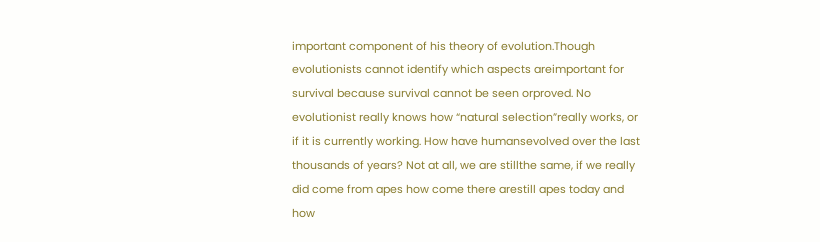important component of his theory of evolution.Though evolutionists cannot identify which aspects areimportant for survival because survival cannot be seen orproved. No evolutionist really knows how “natural selection”really works, or if it is currently working. How have humansevolved over the last thousands of years? Not at all, we are stillthe same, if we really did come from apes how come there arestill apes today and how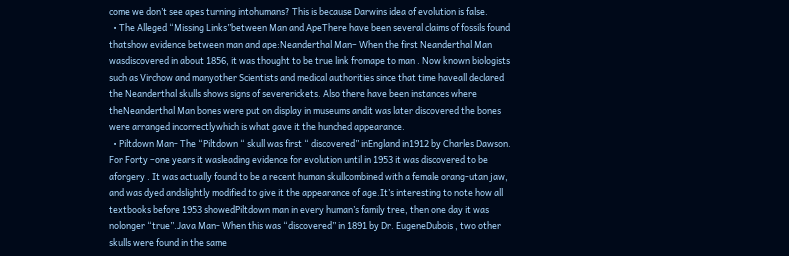come we don’t see apes turning intohumans? This is because Darwins idea of evolution is false.
  • The Alleged “Missing Links”between Man and ApeThere have been several claims of fossils found thatshow evidence between man and ape:Neanderthal Man– When the first Neanderthal Man wasdiscovered in about 1856, it was thought to be true link fromape to man . Now known biologists such as Virchow and manyother Scientists and medical authorities since that time haveall declared the Neanderthal skulls shows signs of severerickets. Also there have been instances where theNeanderthal Man bones were put on display in museums andit was later discovered the bones were arranged incorrectlywhich is what gave it the hunched appearance.
  • Piltdown Man- The “Piltdown “ skull was first “ discovered” inEngland in1912 by Charles Dawson. For Forty –one years it wasleading evidence for evolution until in 1953 it was discovered to be aforgery . It was actually found to be a recent human skullcombined with a female orang-utan jaw, and was dyed andslightly modified to give it the appearance of age.It’s interesting to note how all textbooks before 1953 showedPiltdown man in every human’s family tree, then one day it was nolonger “true”.Java Man- When this was “discovered” in 1891 by Dr. EugeneDubois , two other skulls were found in the same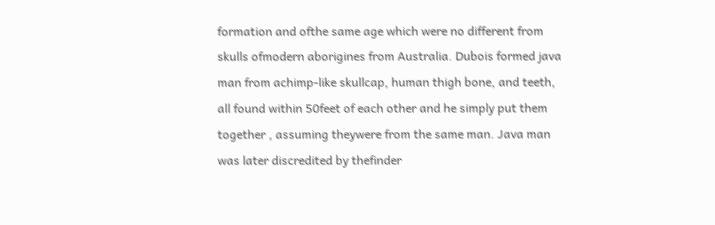formation and ofthe same age which were no different from skulls ofmodern aborigines from Australia. Dubois formed java man from achimp-like skullcap, human thigh bone, and teeth, all found within 50feet of each other and he simply put them together , assuming theywere from the same man. Java man was later discredited by thefinder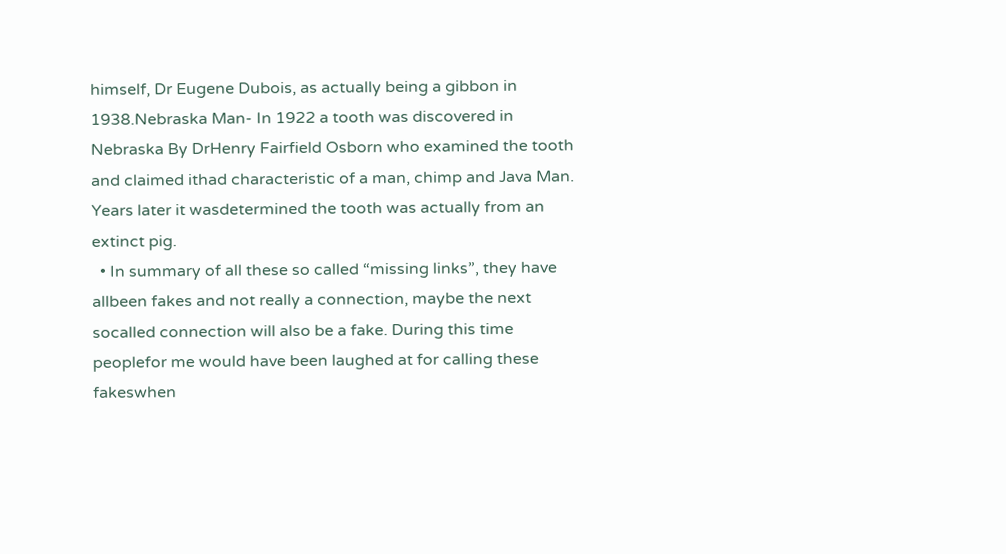himself, Dr Eugene Dubois, as actually being a gibbon in 1938.Nebraska Man- In 1922 a tooth was discovered in Nebraska By DrHenry Fairfield Osborn who examined the tooth and claimed ithad characteristic of a man, chimp and Java Man. Years later it wasdetermined the tooth was actually from an extinct pig.
  • In summary of all these so called “missing links”, they have allbeen fakes and not really a connection, maybe the next socalled connection will also be a fake. During this time peoplefor me would have been laughed at for calling these fakeswhen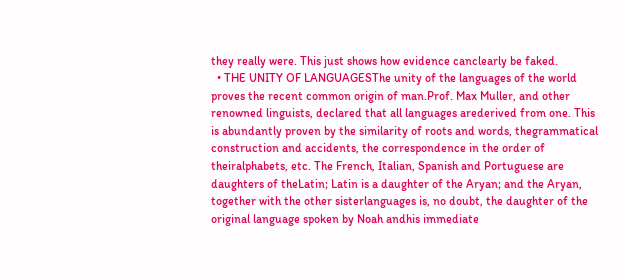they really were. This just shows how evidence canclearly be faked.
  • THE UNITY OF LANGUAGESThe unity of the languages of the world proves the recent common origin of man.Prof. Max Muller, and other renowned linguists, declared that all languages arederived from one. This is abundantly proven by the similarity of roots and words, thegrammatical construction and accidents, the correspondence in the order of theiralphabets, etc. The French, Italian, Spanish and Portuguese are daughters of theLatin; Latin is a daughter of the Aryan; and the Aryan, together with the other sisterlanguages is, no doubt, the daughter of the original language spoken by Noah andhis immediate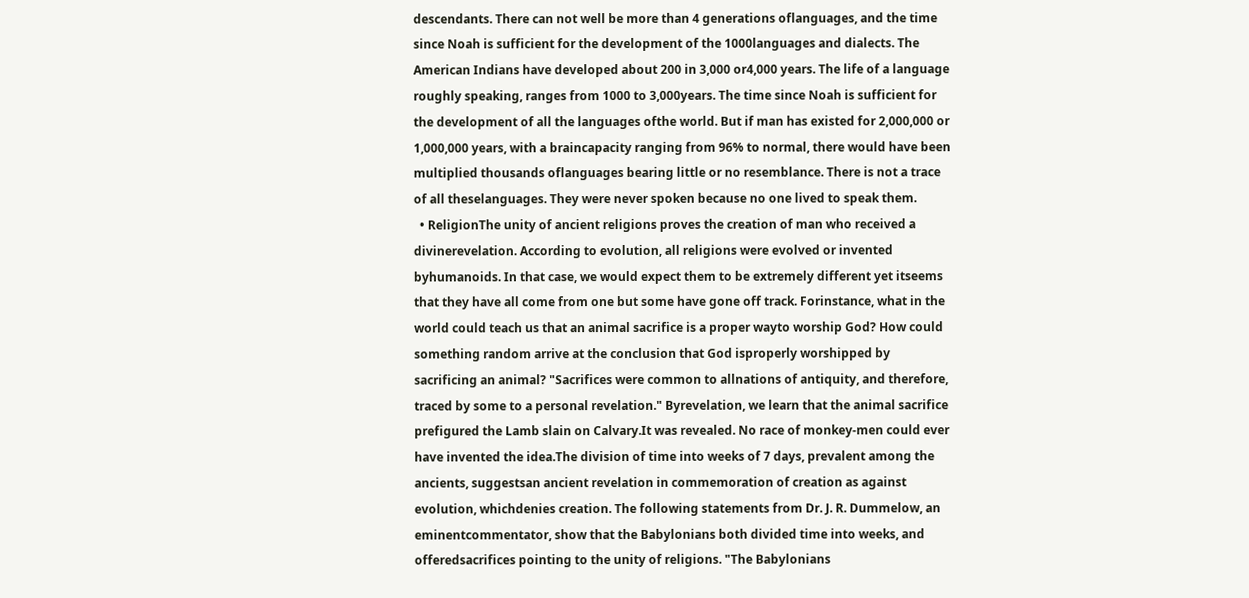descendants. There can not well be more than 4 generations oflanguages, and the time since Noah is sufficient for the development of the 1000languages and dialects. The American Indians have developed about 200 in 3,000 or4,000 years. The life of a language roughly speaking, ranges from 1000 to 3,000years. The time since Noah is sufficient for the development of all the languages ofthe world. But if man has existed for 2,000,000 or 1,000,000 years, with a braincapacity ranging from 96% to normal, there would have been multiplied thousands oflanguages bearing little or no resemblance. There is not a trace of all theselanguages. They were never spoken because no one lived to speak them.
  • ReligionThe unity of ancient religions proves the creation of man who received a divinerevelation. According to evolution, all religions were evolved or invented byhumanoids. In that case, we would expect them to be extremely different yet itseems that they have all come from one but some have gone off track. Forinstance, what in the world could teach us that an animal sacrifice is a proper wayto worship God? How could something random arrive at the conclusion that God isproperly worshipped by sacrificing an animal? "Sacrifices were common to allnations of antiquity, and therefore, traced by some to a personal revelation." Byrevelation, we learn that the animal sacrifice prefigured the Lamb slain on Calvary.It was revealed. No race of monkey-men could ever have invented the idea.The division of time into weeks of 7 days, prevalent among the ancients, suggestsan ancient revelation in commemoration of creation as against evolution, whichdenies creation. The following statements from Dr. J. R. Dummelow, an eminentcommentator, show that the Babylonians both divided time into weeks, and offeredsacrifices pointing to the unity of religions. "The Babylonians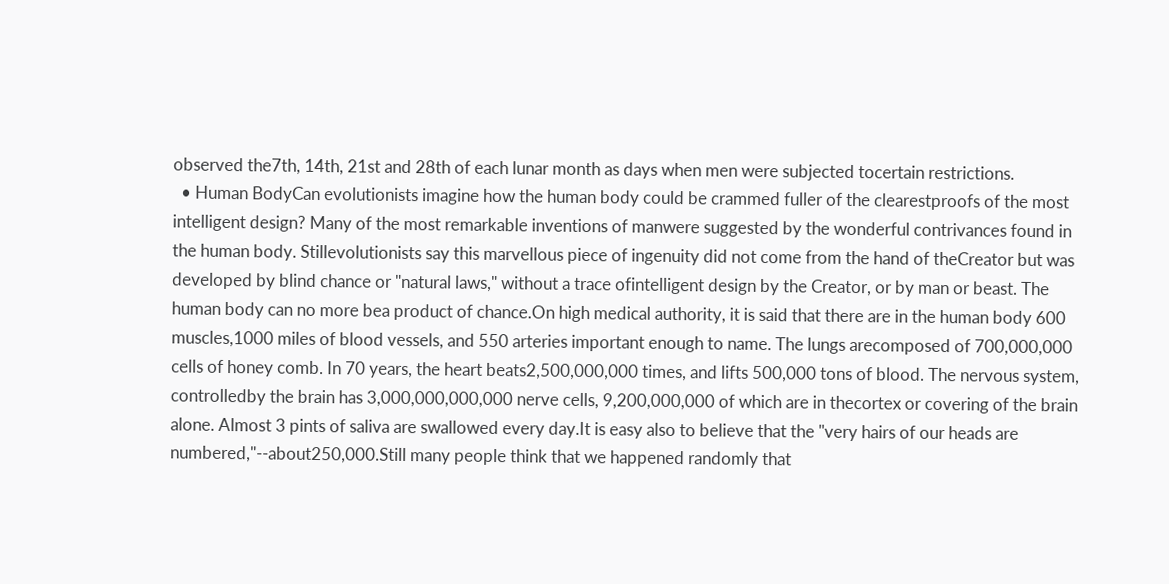observed the7th, 14th, 21st and 28th of each lunar month as days when men were subjected tocertain restrictions.
  • Human BodyCan evolutionists imagine how the human body could be crammed fuller of the clearestproofs of the most intelligent design? Many of the most remarkable inventions of manwere suggested by the wonderful contrivances found in the human body. Stillevolutionists say this marvellous piece of ingenuity did not come from the hand of theCreator but was developed by blind chance or "natural laws," without a trace ofintelligent design by the Creator, or by man or beast. The human body can no more bea product of chance.On high medical authority, it is said that there are in the human body 600 muscles,1000 miles of blood vessels, and 550 arteries important enough to name. The lungs arecomposed of 700,000,000 cells of honey comb. In 70 years, the heart beats2,500,000,000 times, and lifts 500,000 tons of blood. The nervous system, controlledby the brain has 3,000,000,000,000 nerve cells, 9,200,000,000 of which are in thecortex or covering of the brain alone. Almost 3 pints of saliva are swallowed every day.It is easy also to believe that the "very hairs of our heads are numbered,"--about250,000.Still many people think that we happened randomly that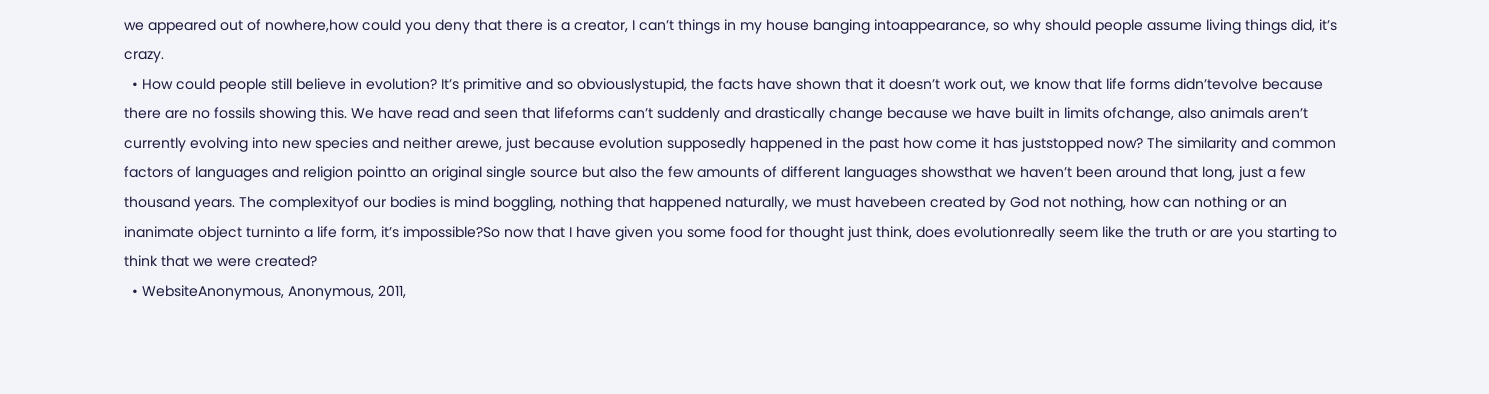we appeared out of nowhere,how could you deny that there is a creator, I can’t things in my house banging intoappearance, so why should people assume living things did, it’s crazy.
  • How could people still believe in evolution? It’s primitive and so obviouslystupid, the facts have shown that it doesn’t work out, we know that life forms didn’tevolve because there are no fossils showing this. We have read and seen that lifeforms can’t suddenly and drastically change because we have built in limits ofchange, also animals aren’t currently evolving into new species and neither arewe, just because evolution supposedly happened in the past how come it has juststopped now? The similarity and common factors of languages and religion pointto an original single source but also the few amounts of different languages showsthat we haven’t been around that long, just a few thousand years. The complexityof our bodies is mind boggling, nothing that happened naturally, we must havebeen created by God not nothing, how can nothing or an inanimate object turninto a life form, it’s impossible?So now that I have given you some food for thought just think, does evolutionreally seem like the truth or are you starting to think that we were created?
  • WebsiteAnonymous, Anonymous, 2011,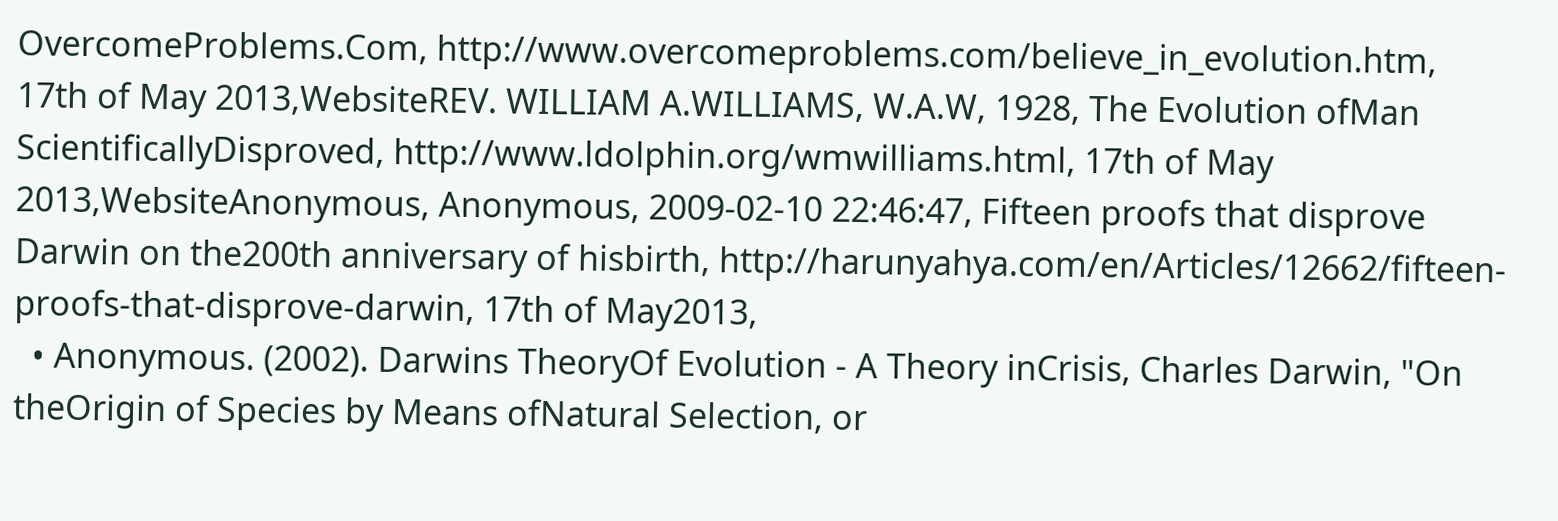OvercomeProblems.Com, http://www.overcomeproblems.com/believe_in_evolution.htm, 17th of May 2013,WebsiteREV. WILLIAM A.WILLIAMS, W.A.W, 1928, The Evolution ofMan ScientificallyDisproved, http://www.ldolphin.org/wmwilliams.html, 17th of May 2013,WebsiteAnonymous, Anonymous, 2009-02-10 22:46:47, Fifteen proofs that disprove Darwin on the200th anniversary of hisbirth, http://harunyahya.com/en/Articles/12662/fifteen-proofs-that-disprove-darwin, 17th of May2013,
  • Anonymous. (2002). Darwins TheoryOf Evolution - A Theory inCrisis, Charles Darwin, "On theOrigin of Species by Means ofNatural Selection, or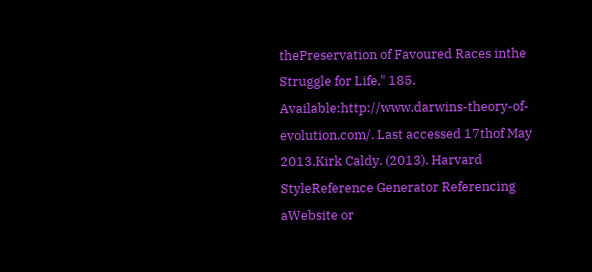thePreservation of Favoured Races inthe Struggle for Life," 185. Available:http://www.darwins-theory-of-evolution.com/. Last accessed 17thof May 2013.Kirk Caldy. (2013). Harvard StyleReference Generator Referencing aWebsite or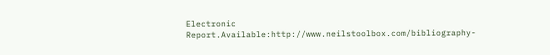Electronic Report.Available:http://www.neilstoolbox.com/bibliography-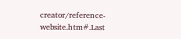creator/reference-website.htm#.Last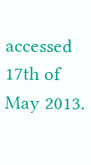accessed 17th of May 2013.